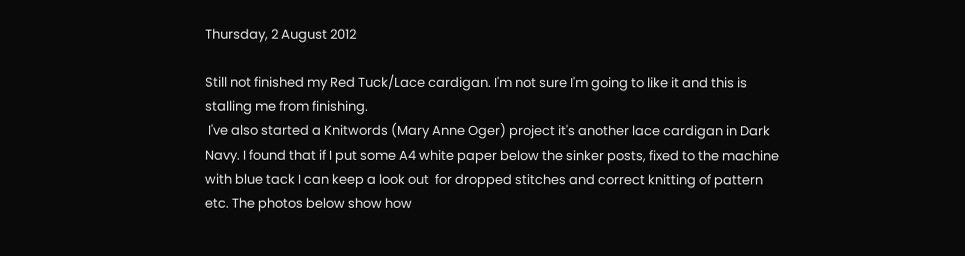Thursday, 2 August 2012

Still not finished my Red Tuck/Lace cardigan. I'm not sure I'm going to like it and this is stalling me from finishing.
 I've also started a Knitwords (Mary Anne Oger) project it's another lace cardigan in Dark Navy. I found that if I put some A4 white paper below the sinker posts, fixed to the machine with blue tack I can keep a look out  for dropped stitches and correct knitting of pattern etc. The photos below show how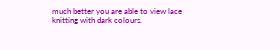much better you are able to view lace knitting with dark colours.